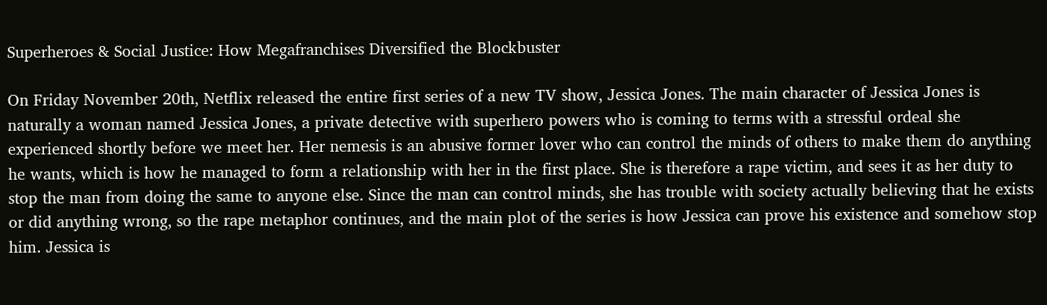Superheroes & Social Justice: How Megafranchises Diversified the Blockbuster

On Friday November 20th, Netflix released the entire first series of a new TV show, Jessica Jones. The main character of Jessica Jones is naturally a woman named Jessica Jones, a private detective with superhero powers who is coming to terms with a stressful ordeal she experienced shortly before we meet her. Her nemesis is an abusive former lover who can control the minds of others to make them do anything he wants, which is how he managed to form a relationship with her in the first place. She is therefore a rape victim, and sees it as her duty to stop the man from doing the same to anyone else. Since the man can control minds, she has trouble with society actually believing that he exists or did anything wrong, so the rape metaphor continues, and the main plot of the series is how Jessica can prove his existence and somehow stop him. Jessica is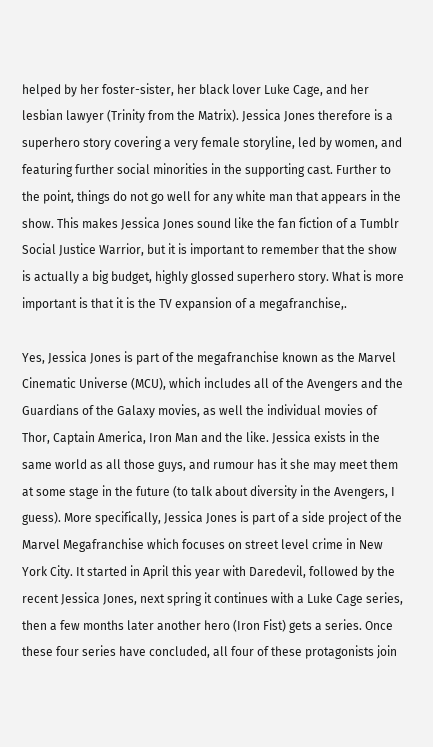helped by her foster-sister, her black lover Luke Cage, and her lesbian lawyer (Trinity from the Matrix). Jessica Jones therefore is a superhero story covering a very female storyline, led by women, and featuring further social minorities in the supporting cast. Further to the point, things do not go well for any white man that appears in the show. This makes Jessica Jones sound like the fan fiction of a Tumblr Social Justice Warrior, but it is important to remember that the show is actually a big budget, highly glossed superhero story. What is more important is that it is the TV expansion of a megafranchise,.

Yes, Jessica Jones is part of the megafranchise known as the Marvel Cinematic Universe (MCU), which includes all of the Avengers and the Guardians of the Galaxy movies, as well the individual movies of Thor, Captain America, Iron Man and the like. Jessica exists in the same world as all those guys, and rumour has it she may meet them at some stage in the future (to talk about diversity in the Avengers, I guess). More specifically, Jessica Jones is part of a side project of the Marvel Megafranchise which focuses on street level crime in New York City. It started in April this year with Daredevil, followed by the recent Jessica Jones, next spring it continues with a Luke Cage series, then a few months later another hero (Iron Fist) gets a series. Once these four series have concluded, all four of these protagonists join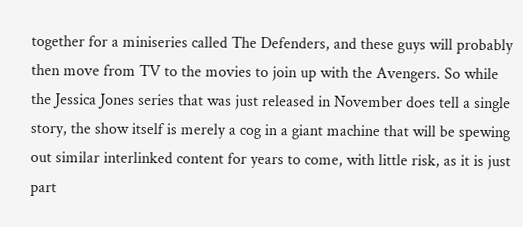together for a miniseries called The Defenders, and these guys will probably then move from TV to the movies to join up with the Avengers. So while the Jessica Jones series that was just released in November does tell a single story, the show itself is merely a cog in a giant machine that will be spewing out similar interlinked content for years to come, with little risk, as it is just part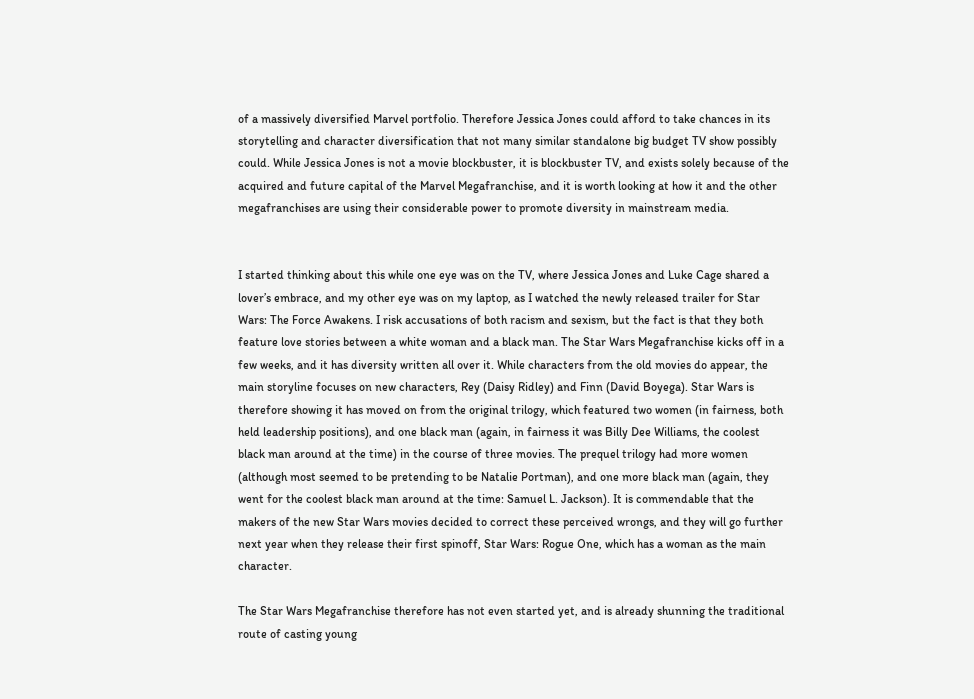of a massively diversified Marvel portfolio. Therefore Jessica Jones could afford to take chances in its storytelling and character diversification that not many similar standalone big budget TV show possibly could. While Jessica Jones is not a movie blockbuster, it is blockbuster TV, and exists solely because of the acquired and future capital of the Marvel Megafranchise, and it is worth looking at how it and the other megafranchises are using their considerable power to promote diversity in mainstream media.


I started thinking about this while one eye was on the TV, where Jessica Jones and Luke Cage shared a lover’s embrace, and my other eye was on my laptop, as I watched the newly released trailer for Star Wars: The Force Awakens. I risk accusations of both racism and sexism, but the fact is that they both feature love stories between a white woman and a black man. The Star Wars Megafranchise kicks off in a few weeks, and it has diversity written all over it. While characters from the old movies do appear, the main storyline focuses on new characters, Rey (Daisy Ridley) and Finn (David Boyega). Star Wars is therefore showing it has moved on from the original trilogy, which featured two women (in fairness, both held leadership positions), and one black man (again, in fairness it was Billy Dee Williams, the coolest black man around at the time) in the course of three movies. The prequel trilogy had more women (although most seemed to be pretending to be Natalie Portman), and one more black man (again, they went for the coolest black man around at the time: Samuel L. Jackson). It is commendable that the makers of the new Star Wars movies decided to correct these perceived wrongs, and they will go further next year when they release their first spinoff, Star Wars: Rogue One, which has a woman as the main character.

The Star Wars Megafranchise therefore has not even started yet, and is already shunning the traditional route of casting young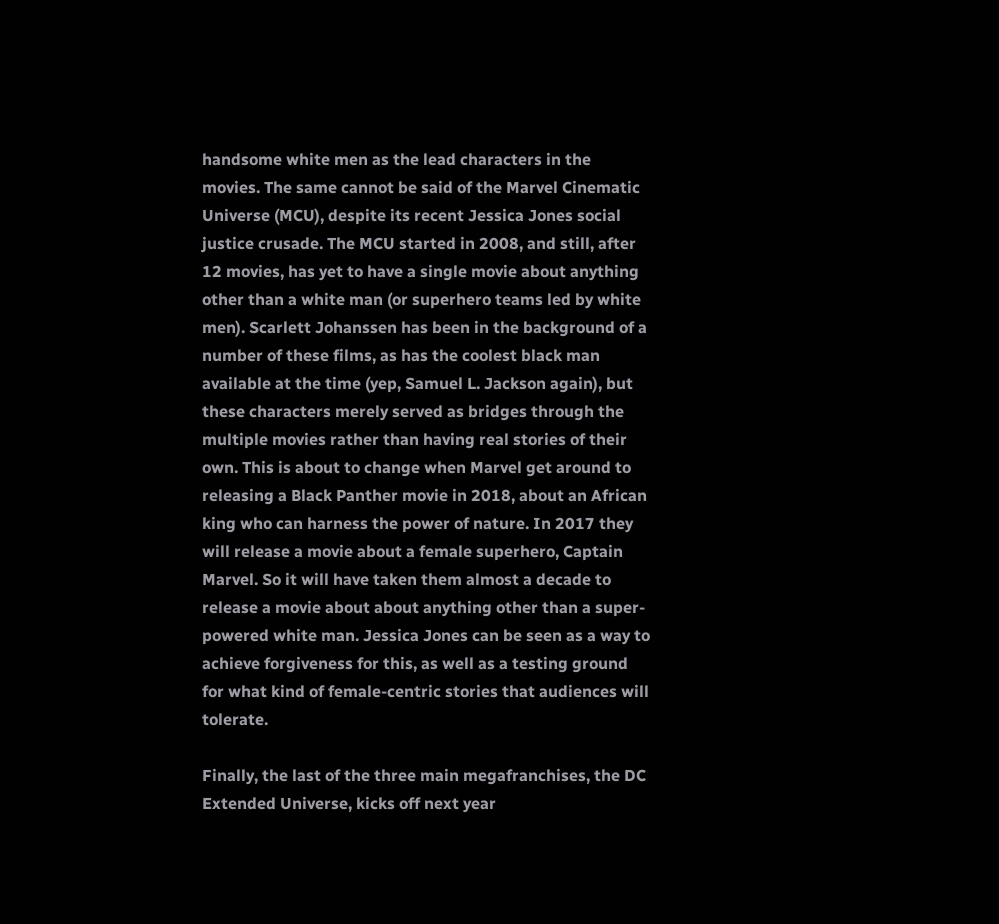handsome white men as the lead characters in the movies. The same cannot be said of the Marvel Cinematic Universe (MCU), despite its recent Jessica Jones social justice crusade. The MCU started in 2008, and still, after 12 movies, has yet to have a single movie about anything other than a white man (or superhero teams led by white men). Scarlett Johanssen has been in the background of a number of these films, as has the coolest black man available at the time (yep, Samuel L. Jackson again), but these characters merely served as bridges through the multiple movies rather than having real stories of their own. This is about to change when Marvel get around to releasing a Black Panther movie in 2018, about an African king who can harness the power of nature. In 2017 they will release a movie about a female superhero, Captain Marvel. So it will have taken them almost a decade to release a movie about about anything other than a super-powered white man. Jessica Jones can be seen as a way to achieve forgiveness for this, as well as a testing ground for what kind of female-centric stories that audiences will tolerate.

Finally, the last of the three main megafranchises, the DC Extended Universe, kicks off next year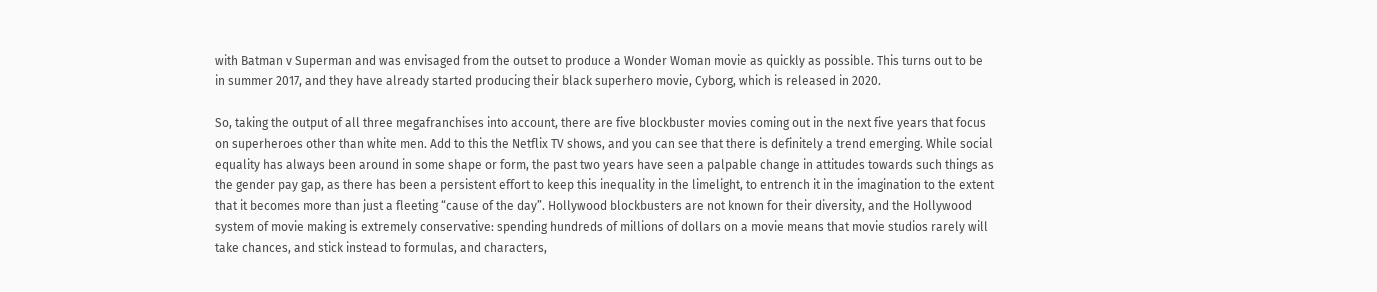with Batman v Superman and was envisaged from the outset to produce a Wonder Woman movie as quickly as possible. This turns out to be in summer 2017, and they have already started producing their black superhero movie, Cyborg, which is released in 2020.

So, taking the output of all three megafranchises into account, there are five blockbuster movies coming out in the next five years that focus on superheroes other than white men. Add to this the Netflix TV shows, and you can see that there is definitely a trend emerging. While social equality has always been around in some shape or form, the past two years have seen a palpable change in attitudes towards such things as the gender pay gap, as there has been a persistent effort to keep this inequality in the limelight, to entrench it in the imagination to the extent that it becomes more than just a fleeting “cause of the day”. Hollywood blockbusters are not known for their diversity, and the Hollywood system of movie making is extremely conservative: spending hundreds of millions of dollars on a movie means that movie studios rarely will take chances, and stick instead to formulas, and characters,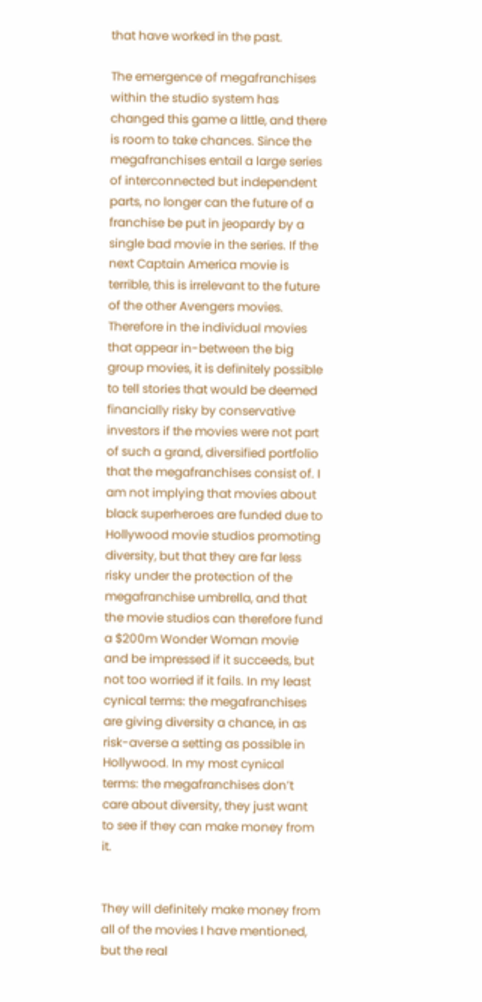that have worked in the past.

The emergence of megafranchises within the studio system has changed this game a little, and there is room to take chances. Since the megafranchises entail a large series of interconnected but independent parts, no longer can the future of a franchise be put in jeopardy by a single bad movie in the series. If the next Captain America movie is terrible, this is irrelevant to the future of the other Avengers movies. Therefore in the individual movies that appear in-between the big group movies, it is definitely possible to tell stories that would be deemed financially risky by conservative investors if the movies were not part of such a grand, diversified portfolio that the megafranchises consist of. I am not implying that movies about black superheroes are funded due to Hollywood movie studios promoting diversity, but that they are far less risky under the protection of the megafranchise umbrella, and that the movie studios can therefore fund a $200m Wonder Woman movie and be impressed if it succeeds, but not too worried if it fails. In my least cynical terms: the megafranchises are giving diversity a chance, in as risk-averse a setting as possible in Hollywood. In my most cynical terms: the megafranchises don’t care about diversity, they just want to see if they can make money from it.


They will definitely make money from all of the movies I have mentioned, but the real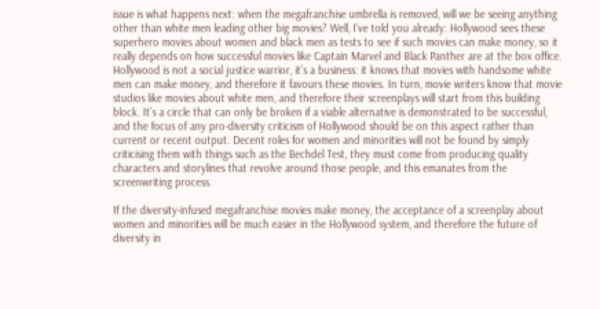issue is what happens next: when the megafranchise umbrella is removed, will we be seeing anything other than white men leading other big movies? Well, I’ve told you already: Hollywood sees these superhero movies about women and black men as tests to see if such movies can make money, so it really depends on how successful movies like Captain Marvel and Black Panther are at the box office. Hollywood is not a social justice warrior, it’s a business: it knows that movies with handsome white men can make money, and therefore it favours these movies. In turn, movie writers know that movie studios like movies about white men, and therefore their screenplays will start from this building block. It’s a circle that can only be broken if a viable alternative is demonstrated to be successful, and the focus of any pro-diversity criticism of Hollywood should be on this aspect rather than current or recent output. Decent roles for women and minorities will not be found by simply criticising them with things such as the Bechdel Test, they must come from producing quality characters and storylines that revolve around those people, and this emanates from the screenwriting process.

If the diversity-infused megafranchise movies make money, the acceptance of a screenplay about women and minorities will be much easier in the Hollywood system, and therefore the future of diversity in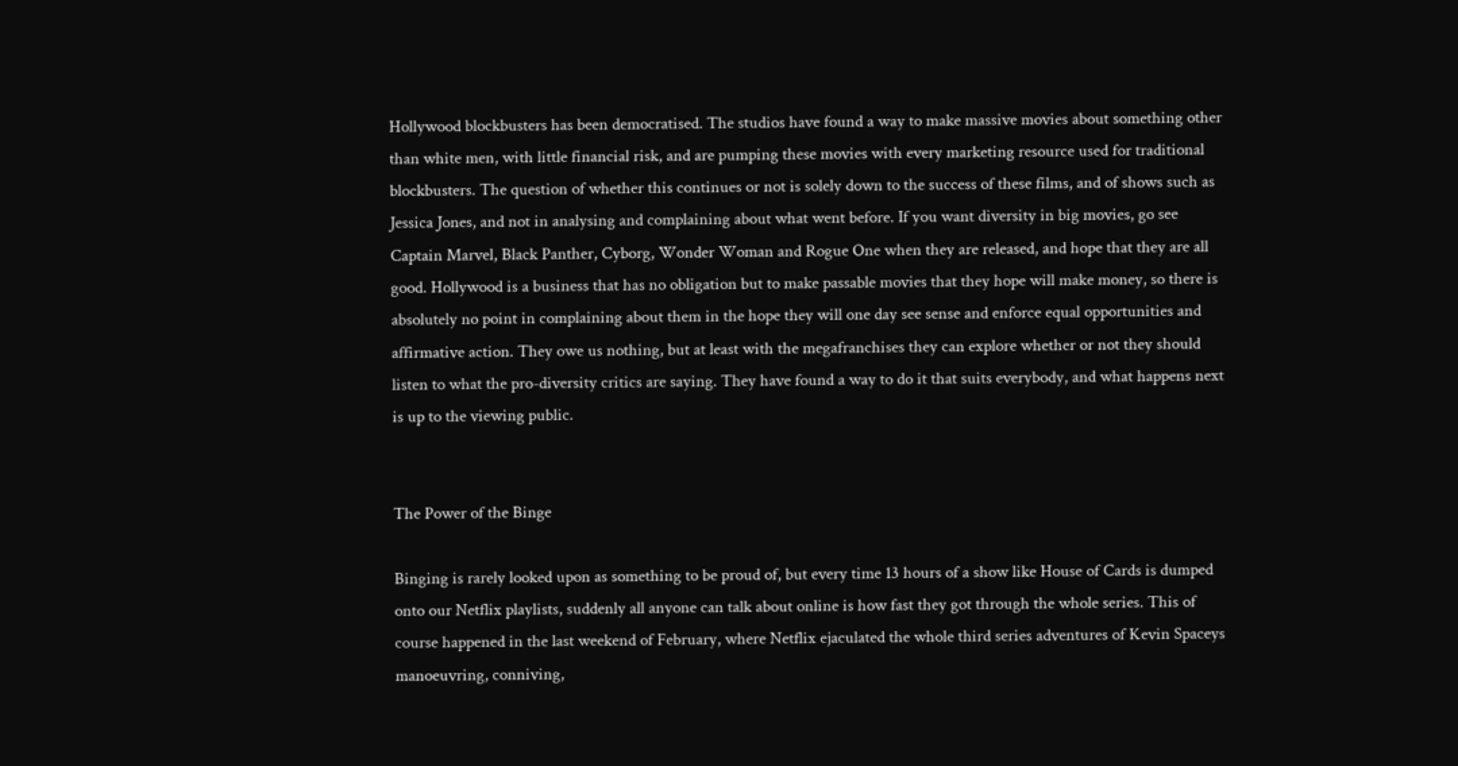Hollywood blockbusters has been democratised. The studios have found a way to make massive movies about something other than white men, with little financial risk, and are pumping these movies with every marketing resource used for traditional blockbusters. The question of whether this continues or not is solely down to the success of these films, and of shows such as Jessica Jones, and not in analysing and complaining about what went before. If you want diversity in big movies, go see Captain Marvel, Black Panther, Cyborg, Wonder Woman and Rogue One when they are released, and hope that they are all good. Hollywood is a business that has no obligation but to make passable movies that they hope will make money, so there is absolutely no point in complaining about them in the hope they will one day see sense and enforce equal opportunities and affirmative action. They owe us nothing, but at least with the megafranchises they can explore whether or not they should listen to what the pro-diversity critics are saying. They have found a way to do it that suits everybody, and what happens next is up to the viewing public.


The Power of the Binge

Binging is rarely looked upon as something to be proud of, but every time 13 hours of a show like House of Cards is dumped onto our Netflix playlists, suddenly all anyone can talk about online is how fast they got through the whole series. This of course happened in the last weekend of February, where Netflix ejaculated the whole third series adventures of Kevin Spaceys manoeuvring, conniving,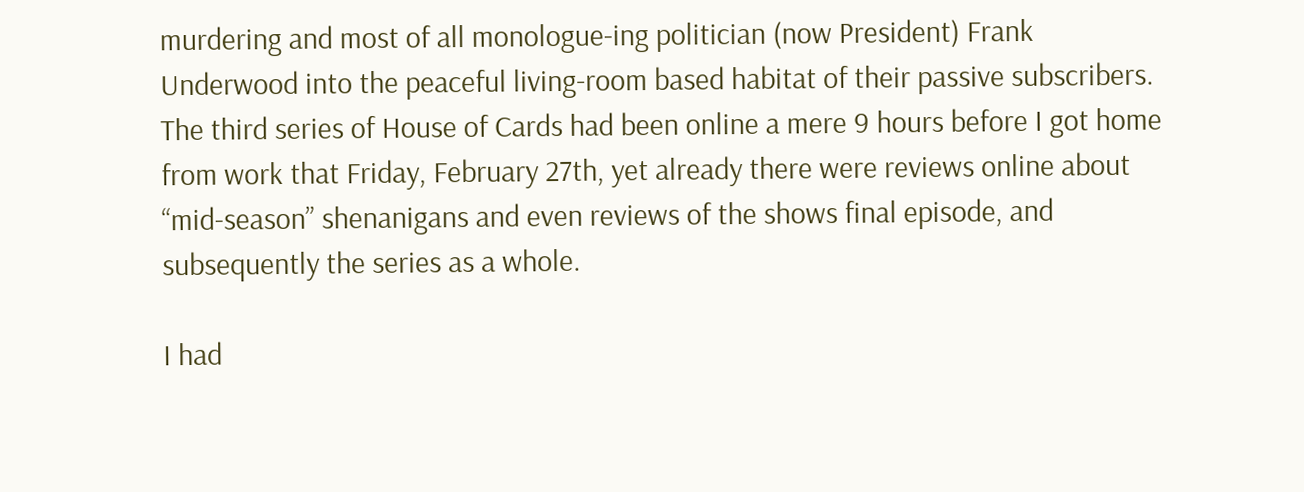murdering and most of all monologue-ing politician (now President) Frank Underwood into the peaceful living-room based habitat of their passive subscribers. The third series of House of Cards had been online a mere 9 hours before I got home from work that Friday, February 27th, yet already there were reviews online about “mid-season” shenanigans and even reviews of the shows final episode, and subsequently the series as a whole.

I had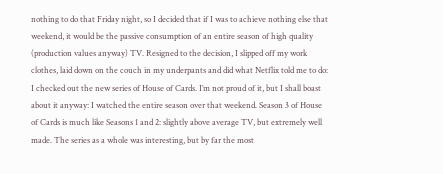nothing to do that Friday night, so I decided that if I was to achieve nothing else that weekend, it would be the passive consumption of an entire season of high quality (production values anyway) TV. Resigned to the decision, I slipped off my work clothes, laid down on the couch in my underpants and did what Netflix told me to do: I checked out the new series of House of Cards. I’m not proud of it, but I shall boast about it anyway: I watched the entire season over that weekend. Season 3 of House of Cards is much like Seasons 1 and 2: slightly above average TV, but extremely well made. The series as a whole was interesting, but by far the most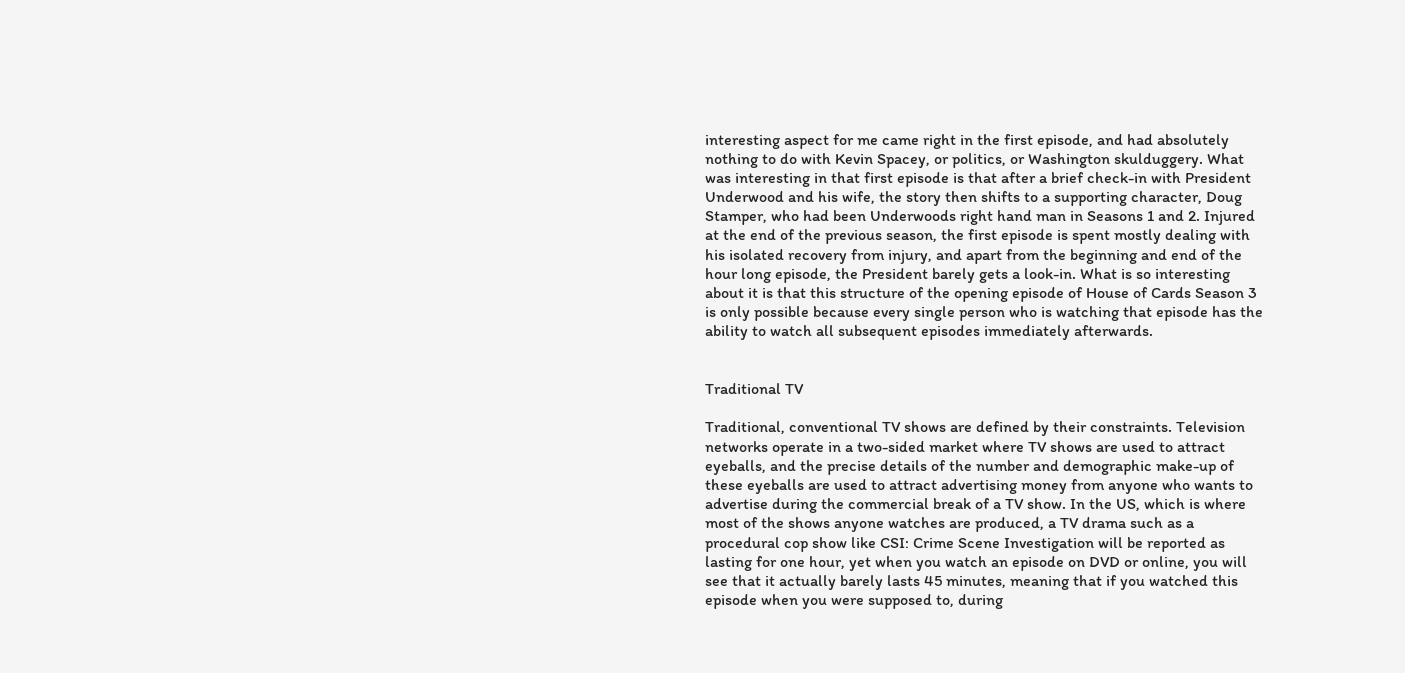interesting aspect for me came right in the first episode, and had absolutely nothing to do with Kevin Spacey, or politics, or Washington skulduggery. What was interesting in that first episode is that after a brief check-in with President Underwood and his wife, the story then shifts to a supporting character, Doug Stamper, who had been Underwoods right hand man in Seasons 1 and 2. Injured at the end of the previous season, the first episode is spent mostly dealing with his isolated recovery from injury, and apart from the beginning and end of the hour long episode, the President barely gets a look-in. What is so interesting about it is that this structure of the opening episode of House of Cards Season 3 is only possible because every single person who is watching that episode has the ability to watch all subsequent episodes immediately afterwards.


Traditional TV

Traditional, conventional TV shows are defined by their constraints. Television networks operate in a two-sided market where TV shows are used to attract eyeballs, and the precise details of the number and demographic make-up of these eyeballs are used to attract advertising money from anyone who wants to advertise during the commercial break of a TV show. In the US, which is where most of the shows anyone watches are produced, a TV drama such as a procedural cop show like CSI: Crime Scene Investigation will be reported as lasting for one hour, yet when you watch an episode on DVD or online, you will see that it actually barely lasts 45 minutes, meaning that if you watched this episode when you were supposed to, during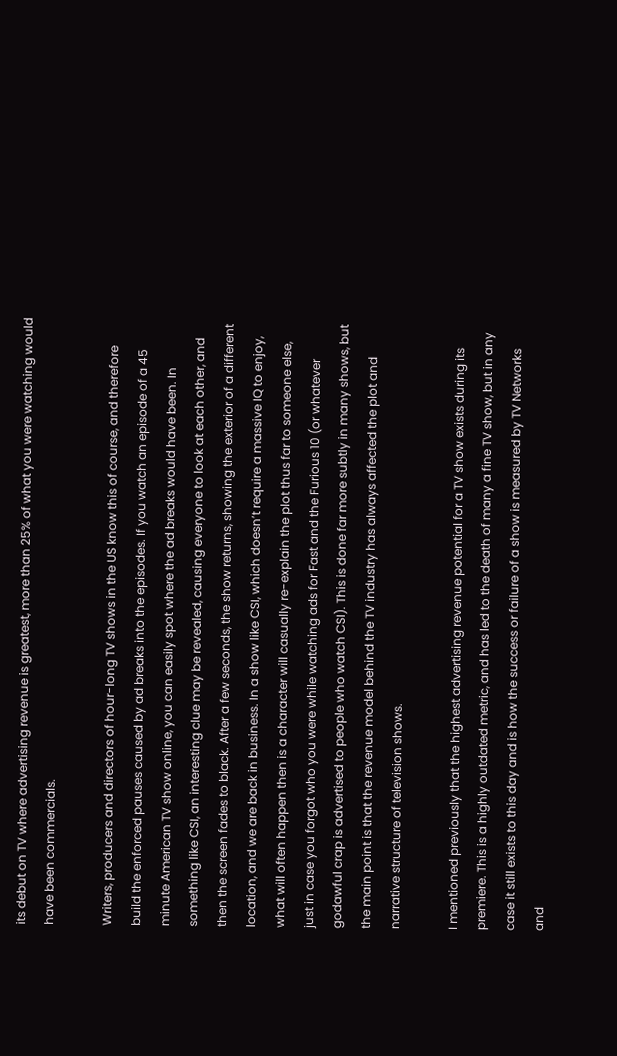its debut on TV where advertising revenue is greatest, more than 25% of what you were watching would have been commercials.

Writers, producers and directors of hour-long TV shows in the US know this of course, and therefore build the enforced pauses caused by ad breaks into the episodes. If you watch an episode of a 45 minute American TV show online, you can easily spot where the ad breaks would have been. In something like CSI, an interesting clue may be revealed, causing everyone to look at each other, and then the screen fades to black. After a few seconds, the show returns, showing the exterior of a different location, and we are back in business. In a show like CSI, which doesn’t require a massive IQ to enjoy, what will often happen then is a character will casually re-explain the plot thus far to someone else, just in case you forgot who you were while watching ads for Fast and the Furious 10 (or whatever godawful crap is advertised to people who watch CSI). This is done far more subtly in many shows, but the main point is that the revenue model behind the TV industry has always affected the plot and narrative structure of television shows.

I mentioned previously that the highest advertising revenue potential for a TV show exists during its premiere. This is a highly outdated metric, and has led to the death of many a fine TV show, but in any case it still exists to this day and is how the success or failure of a show is measured by TV Networks and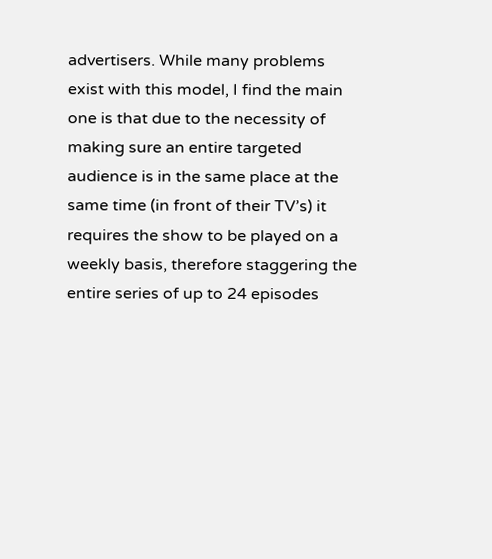advertisers. While many problems exist with this model, I find the main one is that due to the necessity of making sure an entire targeted audience is in the same place at the same time (in front of their TV’s) it requires the show to be played on a weekly basis, therefore staggering the entire series of up to 24 episodes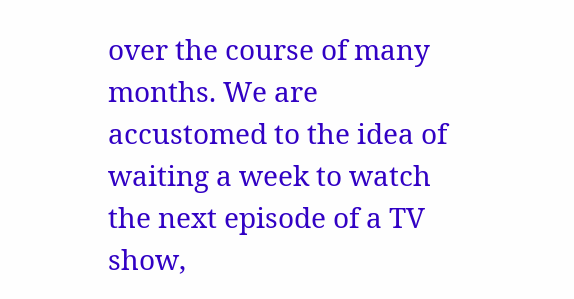over the course of many months. We are accustomed to the idea of waiting a week to watch the next episode of a TV show,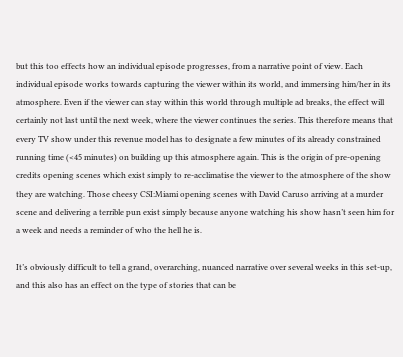but this too effects how an individual episode progresses, from a narrative point of view. Each individual episode works towards capturing the viewer within its world, and immersing him/her in its atmosphere. Even if the viewer can stay within this world through multiple ad breaks, the effect will certainly not last until the next week, where the viewer continues the series. This therefore means that every TV show under this revenue model has to designate a few minutes of its already constrained running time (<45 minutes) on building up this atmosphere again. This is the origin of pre-opening credits opening scenes which exist simply to re-acclimatise the viewer to the atmosphere of the show they are watching. Those cheesy CSI:Miami opening scenes with David Caruso arriving at a murder scene and delivering a terrible pun exist simply because anyone watching his show hasn’t seen him for a week and needs a reminder of who the hell he is.

It’s obviously difficult to tell a grand, overarching, nuanced narrative over several weeks in this set-up, and this also has an effect on the type of stories that can be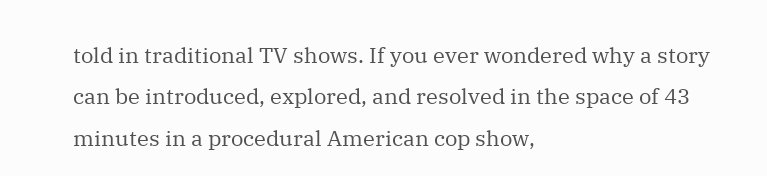told in traditional TV shows. If you ever wondered why a story can be introduced, explored, and resolved in the space of 43 minutes in a procedural American cop show,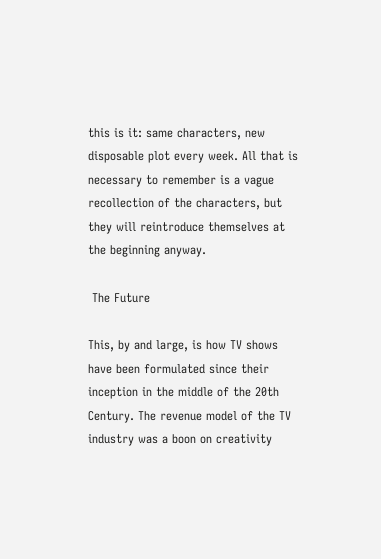this is it: same characters, new disposable plot every week. All that is necessary to remember is a vague recollection of the characters, but they will reintroduce themselves at the beginning anyway.

 The Future

This, by and large, is how TV shows have been formulated since their inception in the middle of the 20th Century. The revenue model of the TV industry was a boon on creativity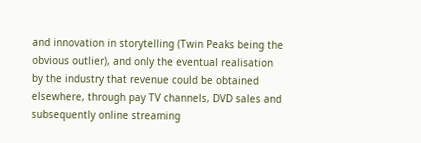and innovation in storytelling (Twin Peaks being the obvious outlier), and only the eventual realisation by the industry that revenue could be obtained elsewhere, through pay TV channels, DVD sales and subsequently online streaming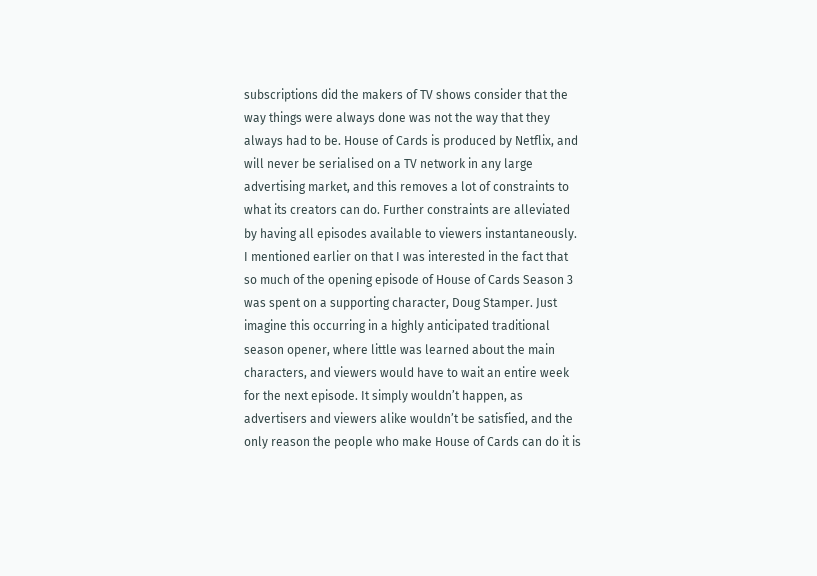subscriptions did the makers of TV shows consider that the way things were always done was not the way that they always had to be. House of Cards is produced by Netflix, and will never be serialised on a TV network in any large advertising market, and this removes a lot of constraints to what its creators can do. Further constraints are alleviated by having all episodes available to viewers instantaneously. I mentioned earlier on that I was interested in the fact that so much of the opening episode of House of Cards Season 3 was spent on a supporting character, Doug Stamper. Just imagine this occurring in a highly anticipated traditional season opener, where little was learned about the main characters, and viewers would have to wait an entire week for the next episode. It simply wouldn’t happen, as advertisers and viewers alike wouldn’t be satisfied, and the only reason the people who make House of Cards can do it is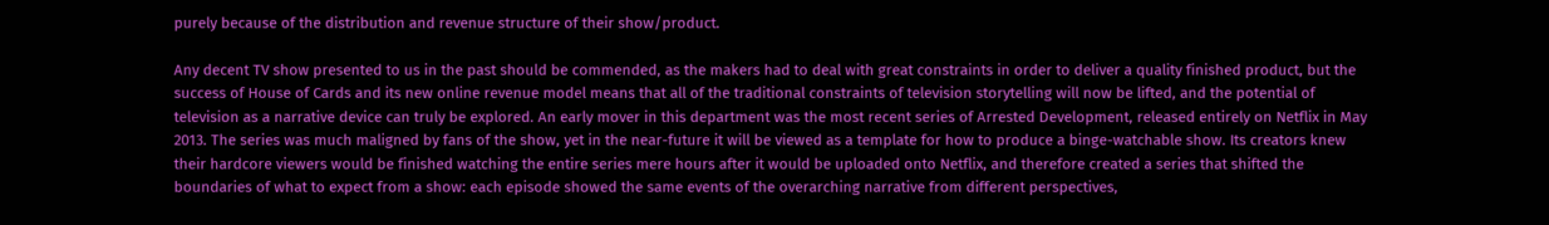purely because of the distribution and revenue structure of their show/product.

Any decent TV show presented to us in the past should be commended, as the makers had to deal with great constraints in order to deliver a quality finished product, but the success of House of Cards and its new online revenue model means that all of the traditional constraints of television storytelling will now be lifted, and the potential of television as a narrative device can truly be explored. An early mover in this department was the most recent series of Arrested Development, released entirely on Netflix in May 2013. The series was much maligned by fans of the show, yet in the near-future it will be viewed as a template for how to produce a binge-watchable show. Its creators knew their hardcore viewers would be finished watching the entire series mere hours after it would be uploaded onto Netflix, and therefore created a series that shifted the boundaries of what to expect from a show: each episode showed the same events of the overarching narrative from different perspectives,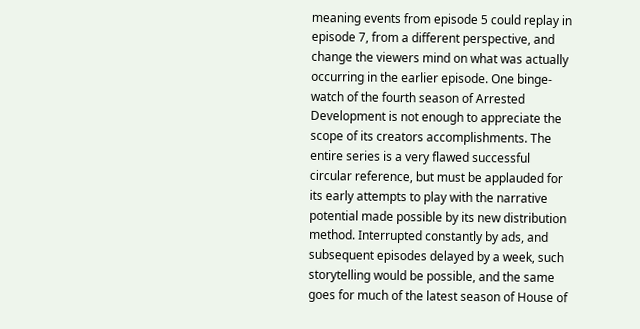meaning events from episode 5 could replay in episode 7, from a different perspective, and change the viewers mind on what was actually occurring in the earlier episode. One binge-watch of the fourth season of Arrested Development is not enough to appreciate the scope of its creators accomplishments. The entire series is a very flawed successful circular reference, but must be applauded for its early attempts to play with the narrative potential made possible by its new distribution method. Interrupted constantly by ads, and subsequent episodes delayed by a week, such storytelling would be possible, and the same goes for much of the latest season of House of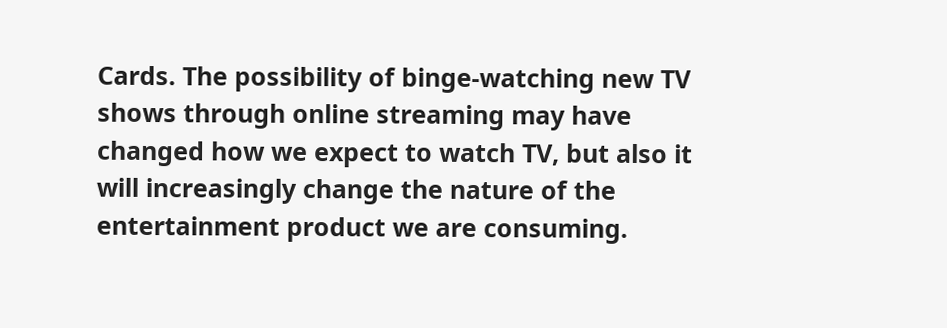Cards. The possibility of binge-watching new TV shows through online streaming may have changed how we expect to watch TV, but also it will increasingly change the nature of the entertainment product we are consuming.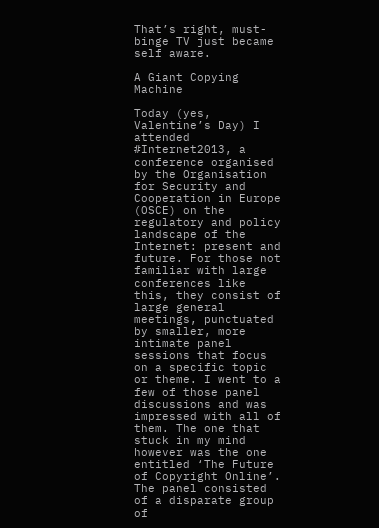That’s right, must-binge TV just became self aware.

A Giant Copying Machine

Today (yes, Valentine’s Day) I attended #Internet2013, a conference organised by the Organisation for Security and Cooperation in Europe (OSCE) on the regulatory and policy landscape of the Internet: present and future. For those not familiar with large conferences like this, they consist of large general meetings, punctuated by smaller, more intimate panel sessions that focus on a specific topic or theme. I went to a few of those panel discussions and was impressed with all of them. The one that stuck in my mind however was the one entitled ‘The Future of Copyright Online’. The panel consisted of a disparate group of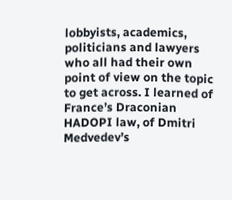lobbyists, academics, politicians and lawyers who all had their own point of view on the topic to get across. I learned of France’s Draconian HADOPI law, of Dmitri Medvedev’s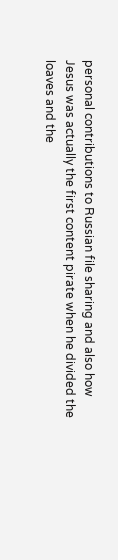personal contributions to Russian file sharing and also how Jesus was actually the first content pirate when he divided the loaves and the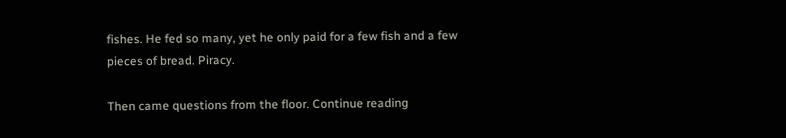fishes. He fed so many, yet he only paid for a few fish and a few pieces of bread. Piracy.

Then came questions from the floor. Continue reading